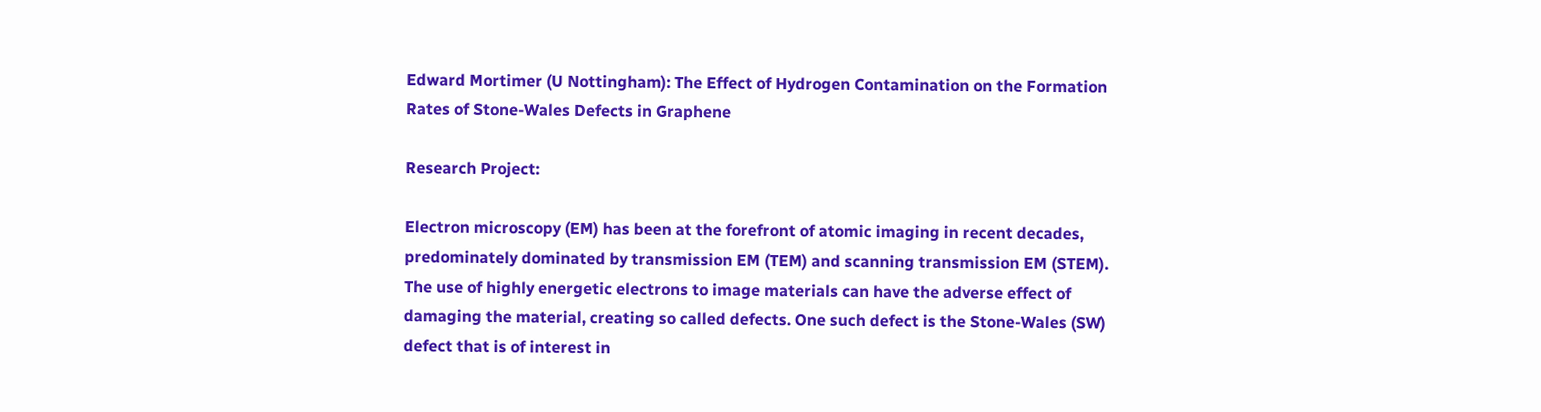Edward Mortimer (U Nottingham): The Effect of Hydrogen Contamination on the Formation Rates of Stone-Wales Defects in Graphene

Research Project:

Electron microscopy (EM) has been at the forefront of atomic imaging in recent decades, predominately dominated by transmission EM (TEM) and scanning transmission EM (STEM). The use of highly energetic electrons to image materials can have the adverse effect of damaging the material, creating so called defects. One such defect is the Stone-Wales (SW) defect that is of interest in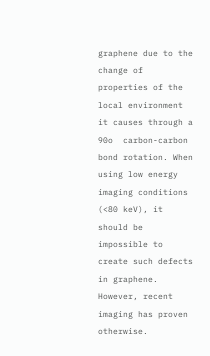graphene due to the change of properties of the local environment it causes through a 90o  carbon-carbon bond rotation. When using low energy imaging conditions (<80 keV), it should be impossible to create such defects in graphene. However, recent imaging has proven otherwise.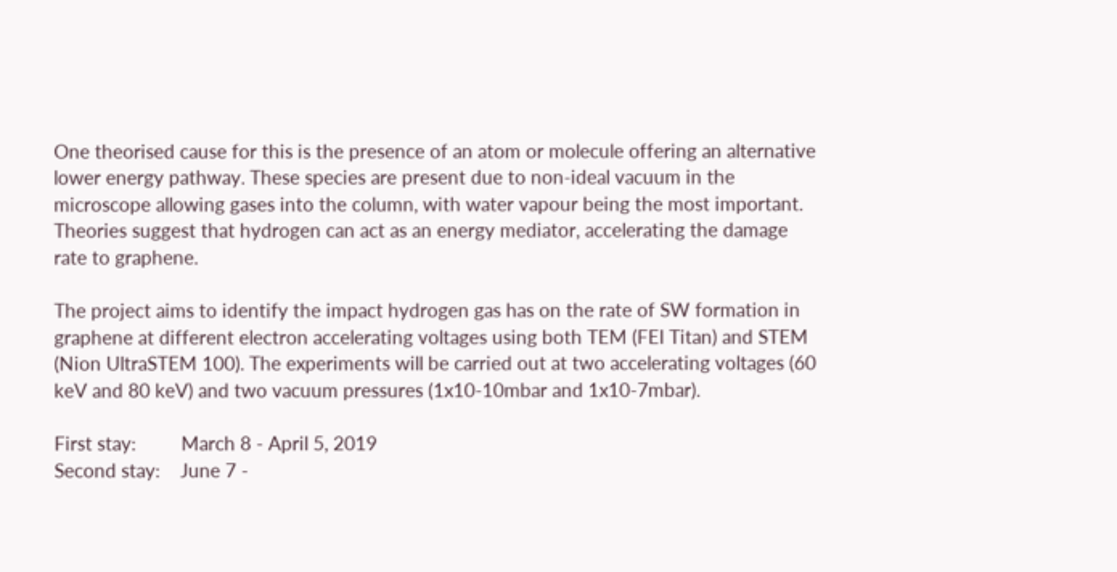One theorised cause for this is the presence of an atom or molecule offering an alternative lower energy pathway. These species are present due to non-ideal vacuum in the microscope allowing gases into the column, with water vapour being the most important. Theories suggest that hydrogen can act as an energy mediator, accelerating the damage rate to graphene.

The project aims to identify the impact hydrogen gas has on the rate of SW formation in graphene at different electron accelerating voltages using both TEM (FEI Titan) and STEM (Nion UltraSTEM 100). The experiments will be carried out at two accelerating voltages (60 keV and 80 keV) and two vacuum pressures (1x10-10mbar and 1x10-7mbar).

First stay:         March 8 - April 5, 2019
Second stay:    June 7 -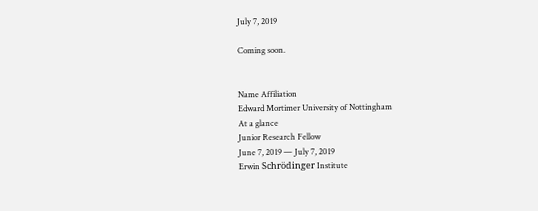July 7, 2019

Coming soon.


Name Affiliation
Edward Mortimer University of Nottingham
At a glance
Junior Research Fellow
June 7, 2019 — July 7, 2019
Erwin Schrödinger Institute